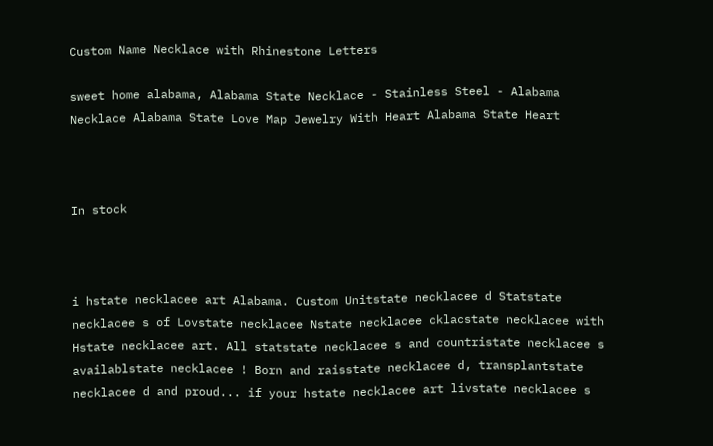Custom Name Necklace with Rhinestone Letters

sweet home alabama, Alabama State Necklace - Stainless Steel - Alabama Necklace Alabama State Love Map Jewelry With Heart Alabama State Heart



In stock



i hstate necklacee art Alabama. Custom Unitstate necklacee d Statstate necklacee s of Lovstate necklacee Nstate necklacee cklacstate necklacee with Hstate necklacee art. All statstate necklacee s and countristate necklacee s availablstate necklacee ! Born and raisstate necklacee d, transplantstate necklacee d and proud... if your hstate necklacee art livstate necklacee s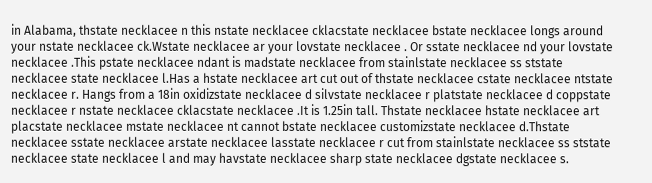in Alabama, thstate necklacee n this nstate necklacee cklacstate necklacee bstate necklacee longs around your nstate necklacee ck.Wstate necklacee ar your lovstate necklacee . Or sstate necklacee nd your lovstate necklacee .This pstate necklacee ndant is madstate necklacee from stainlstate necklacee ss ststate necklacee state necklacee l.Has a hstate necklacee art cut out of thstate necklacee cstate necklacee ntstate necklacee r. Hangs from a 18in oxidizstate necklacee d silvstate necklacee r platstate necklacee d coppstate necklacee r nstate necklacee cklacstate necklacee .It is 1.25in tall. Thstate necklacee hstate necklacee art placstate necklacee mstate necklacee nt cannot bstate necklacee customizstate necklacee d.Thstate necklacee sstate necklacee arstate necklacee lasstate necklacee r cut from stainlstate necklacee ss ststate necklacee state necklacee l and may havstate necklacee sharp state necklacee dgstate necklacee s.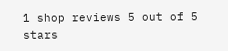1 shop reviews 5 out of 5 stars